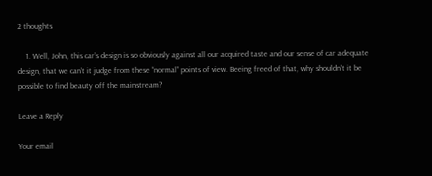2 thoughts

    1. Well, John, this car’s design is so obviously against all our acquired taste and our sense of car adequate design, that we can’t it judge from these “normal” points of view. Beeing freed of that, why shouldn’t it be possible to find beauty off the mainstream?

Leave a Reply

Your email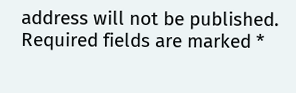address will not be published. Required fields are marked *